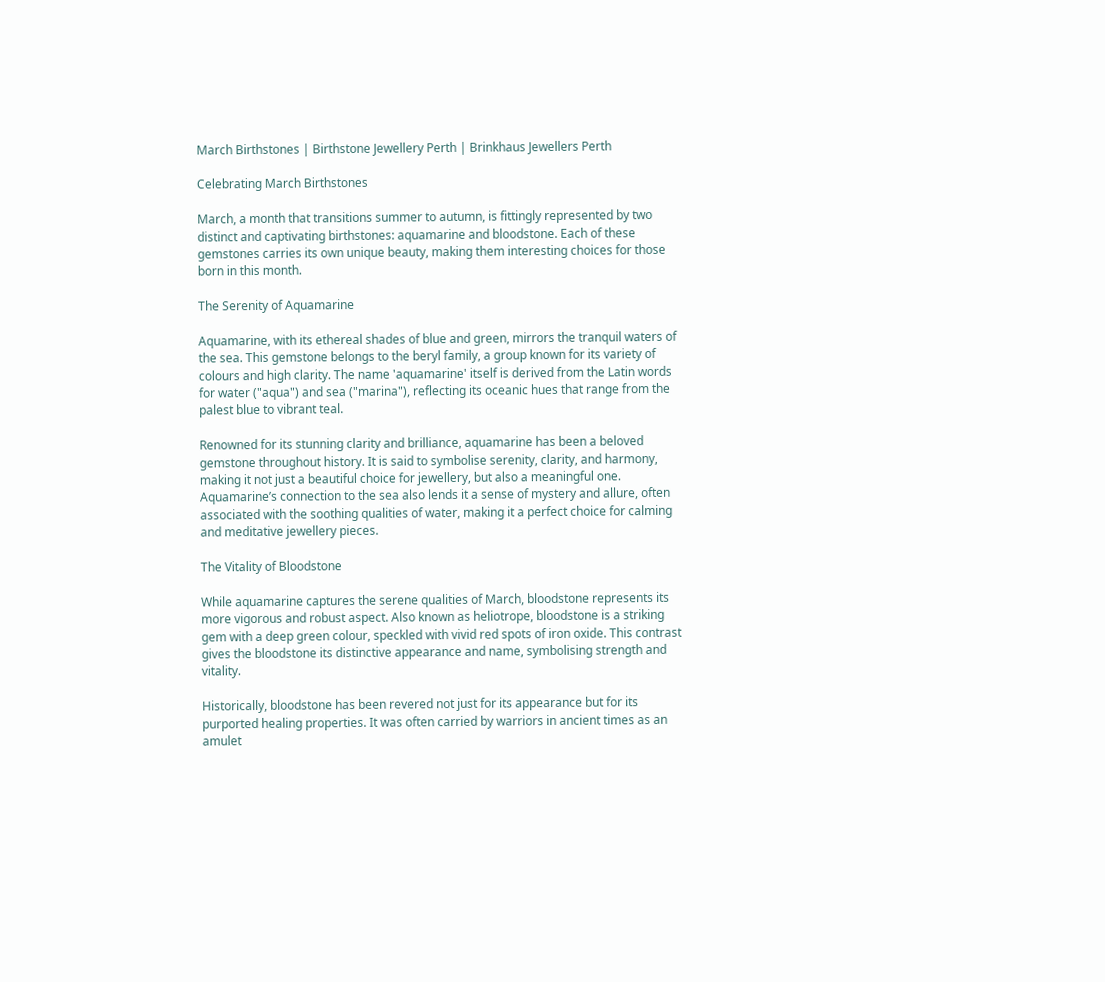March Birthstones | Birthstone Jewellery Perth | Brinkhaus Jewellers Perth

Celebrating March Birthstones

March, a month that transitions summer to autumn, is fittingly represented by two distinct and captivating birthstones: aquamarine and bloodstone. Each of these gemstones carries its own unique beauty, making them interesting choices for those born in this month.

The Serenity of Aquamarine

Aquamarine, with its ethereal shades of blue and green, mirrors the tranquil waters of the sea. This gemstone belongs to the beryl family, a group known for its variety of colours and high clarity. The name 'aquamarine' itself is derived from the Latin words for water ("aqua") and sea ("marina"), reflecting its oceanic hues that range from the palest blue to vibrant teal.

Renowned for its stunning clarity and brilliance, aquamarine has been a beloved gemstone throughout history. It is said to symbolise serenity, clarity, and harmony, making it not just a beautiful choice for jewellery, but also a meaningful one. Aquamarine’s connection to the sea also lends it a sense of mystery and allure, often associated with the soothing qualities of water, making it a perfect choice for calming and meditative jewellery pieces.

The Vitality of Bloodstone

While aquamarine captures the serene qualities of March, bloodstone represents its more vigorous and robust aspect. Also known as heliotrope, bloodstone is a striking gem with a deep green colour, speckled with vivid red spots of iron oxide. This contrast gives the bloodstone its distinctive appearance and name, symbolising strength and vitality.

Historically, bloodstone has been revered not just for its appearance but for its purported healing properties. It was often carried by warriors in ancient times as an amulet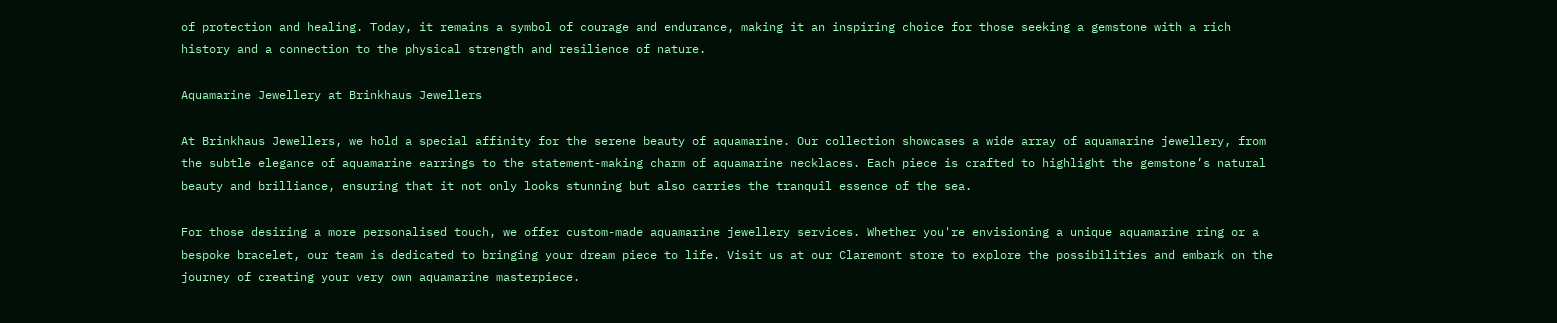of protection and healing. Today, it remains a symbol of courage and endurance, making it an inspiring choice for those seeking a gemstone with a rich history and a connection to the physical strength and resilience of nature.

Aquamarine Jewellery at Brinkhaus Jewellers

At Brinkhaus Jewellers, we hold a special affinity for the serene beauty of aquamarine. Our collection showcases a wide array of aquamarine jewellery, from the subtle elegance of aquamarine earrings to the statement-making charm of aquamarine necklaces. Each piece is crafted to highlight the gemstone’s natural beauty and brilliance, ensuring that it not only looks stunning but also carries the tranquil essence of the sea.

For those desiring a more personalised touch, we offer custom-made aquamarine jewellery services. Whether you're envisioning a unique aquamarine ring or a bespoke bracelet, our team is dedicated to bringing your dream piece to life. Visit us at our Claremont store to explore the possibilities and embark on the journey of creating your very own aquamarine masterpiece.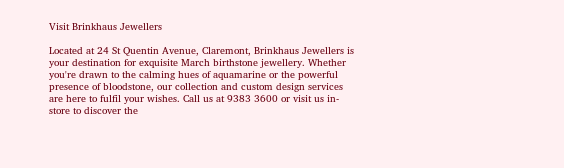Visit Brinkhaus Jewellers

Located at 24 St Quentin Avenue, Claremont, Brinkhaus Jewellers is your destination for exquisite March birthstone jewellery. Whether you're drawn to the calming hues of aquamarine or the powerful presence of bloodstone, our collection and custom design services are here to fulfil your wishes. Call us at 9383 3600 or visit us in-store to discover the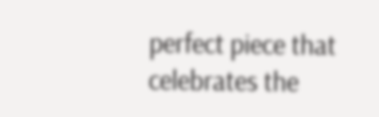perfect piece that celebrates the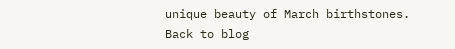unique beauty of March birthstones.
Back to blog